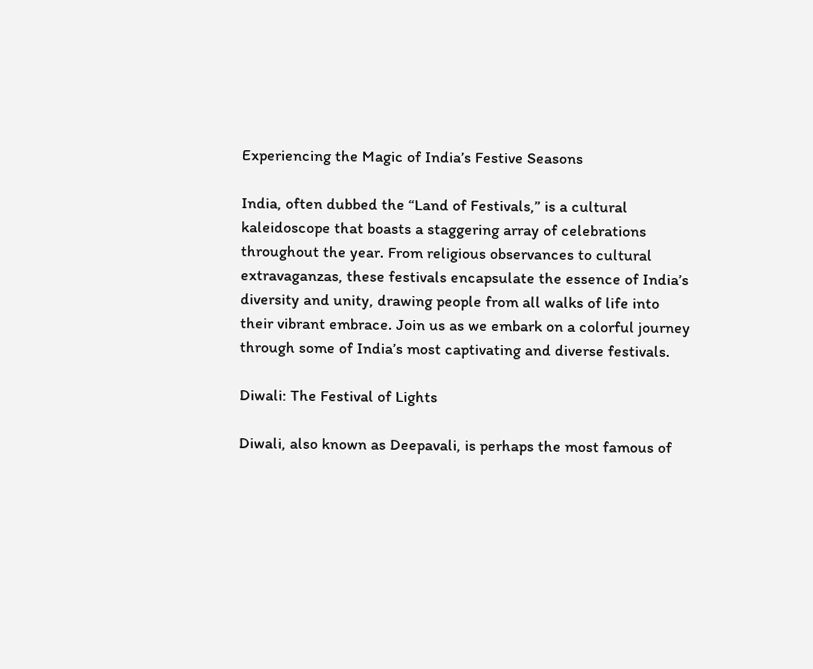Experiencing the Magic of India’s Festive Seasons

India, often dubbed the “Land of Festivals,” is a cultural kaleidoscope that boasts a staggering array of celebrations throughout the year. From religious observances to cultural extravaganzas, these festivals encapsulate the essence of India’s diversity and unity, drawing people from all walks of life into their vibrant embrace. Join us as we embark on a colorful journey through some of India’s most captivating and diverse festivals.

Diwali: The Festival of Lights

Diwali, also known as Deepavali, is perhaps the most famous of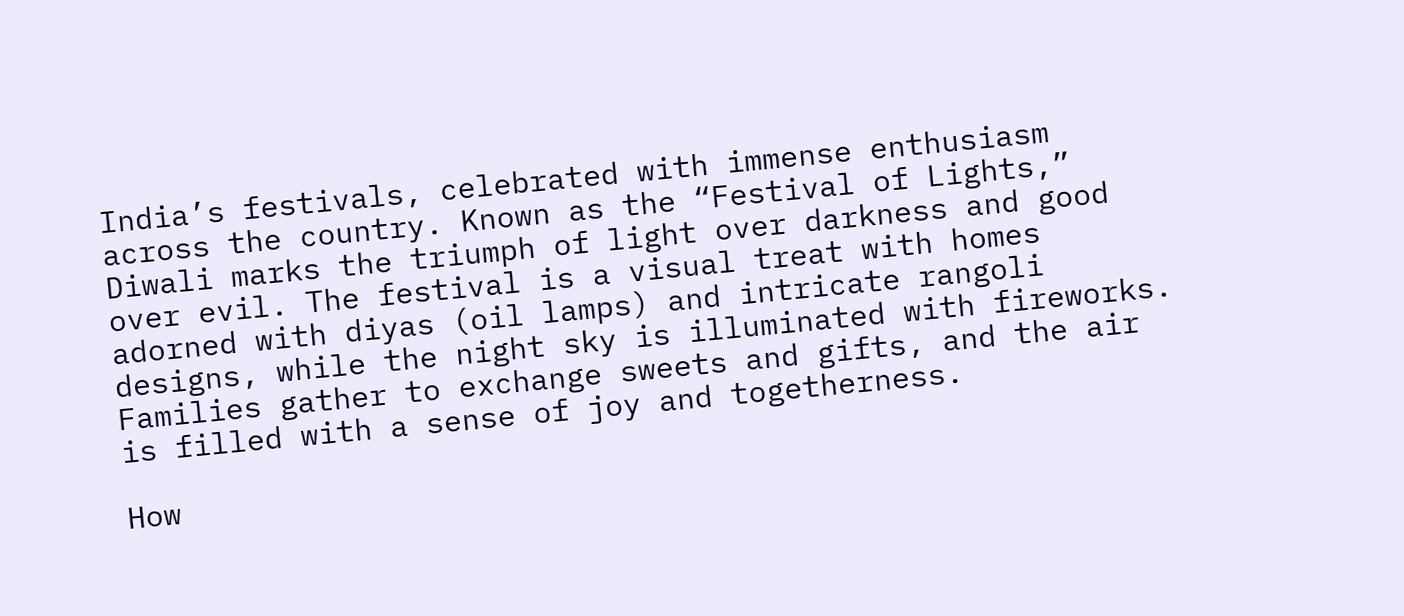India’s festivals, celebrated with immense enthusiasm across the country. Known as the “Festival of Lights,” Diwali marks the triumph of light over darkness and good over evil. The festival is a visual treat with homes adorned with diyas (oil lamps) and intricate rangoli designs, while the night sky is illuminated with fireworks. Families gather to exchange sweets and gifts, and the air is filled with a sense of joy and togetherness.

How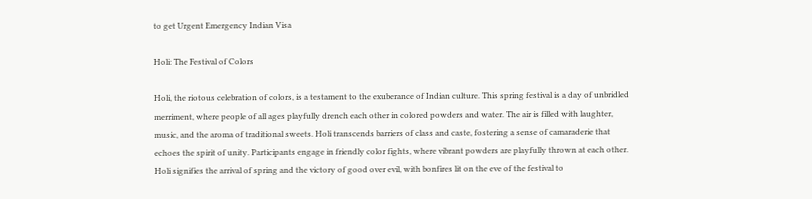to get Urgent Emergency Indian Visa

Holi: The Festival of Colors

Holi, the riotous celebration of colors, is a testament to the exuberance of Indian culture. This spring festival is a day of unbridled merriment, where people of all ages playfully drench each other in colored powders and water. The air is filled with laughter, music, and the aroma of traditional sweets. Holi transcends barriers of class and caste, fostering a sense of camaraderie that echoes the spirit of unity. Participants engage in friendly color fights, where vibrant powders are playfully thrown at each other. Holi signifies the arrival of spring and the victory of good over evil, with bonfires lit on the eve of the festival to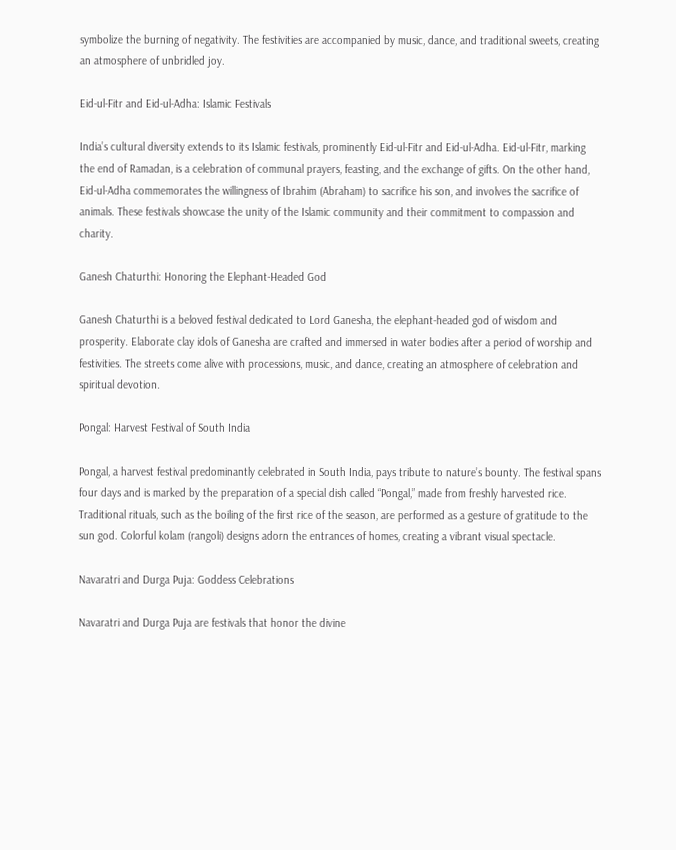symbolize the burning of negativity. The festivities are accompanied by music, dance, and traditional sweets, creating an atmosphere of unbridled joy.

Eid-ul-Fitr and Eid-ul-Adha: Islamic Festivals

India’s cultural diversity extends to its Islamic festivals, prominently Eid-ul-Fitr and Eid-ul-Adha. Eid-ul-Fitr, marking the end of Ramadan, is a celebration of communal prayers, feasting, and the exchange of gifts. On the other hand, Eid-ul-Adha commemorates the willingness of Ibrahim (Abraham) to sacrifice his son, and involves the sacrifice of animals. These festivals showcase the unity of the Islamic community and their commitment to compassion and charity.

Ganesh Chaturthi: Honoring the Elephant-Headed God

Ganesh Chaturthi is a beloved festival dedicated to Lord Ganesha, the elephant-headed god of wisdom and prosperity. Elaborate clay idols of Ganesha are crafted and immersed in water bodies after a period of worship and festivities. The streets come alive with processions, music, and dance, creating an atmosphere of celebration and spiritual devotion.

Pongal: Harvest Festival of South India

Pongal, a harvest festival predominantly celebrated in South India, pays tribute to nature’s bounty. The festival spans four days and is marked by the preparation of a special dish called “Pongal,” made from freshly harvested rice. Traditional rituals, such as the boiling of the first rice of the season, are performed as a gesture of gratitude to the sun god. Colorful kolam (rangoli) designs adorn the entrances of homes, creating a vibrant visual spectacle.

Navaratri and Durga Puja: Goddess Celebrations

Navaratri and Durga Puja are festivals that honor the divine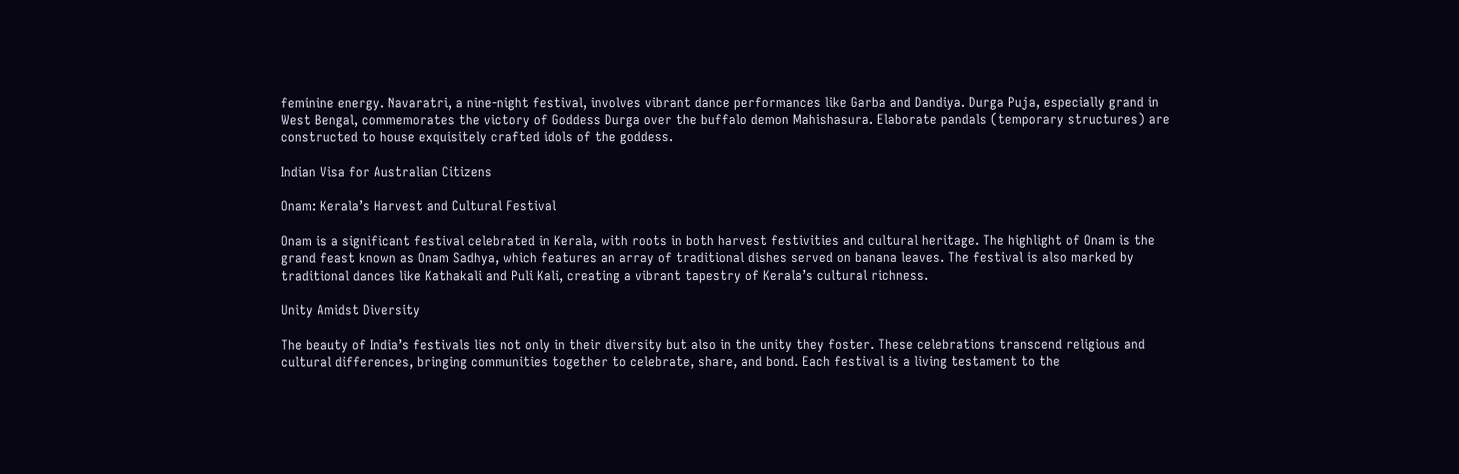feminine energy. Navaratri, a nine-night festival, involves vibrant dance performances like Garba and Dandiya. Durga Puja, especially grand in West Bengal, commemorates the victory of Goddess Durga over the buffalo demon Mahishasura. Elaborate pandals (temporary structures) are constructed to house exquisitely crafted idols of the goddess.

Indian Visa for Australian Citizens

Onam: Kerala’s Harvest and Cultural Festival

Onam is a significant festival celebrated in Kerala, with roots in both harvest festivities and cultural heritage. The highlight of Onam is the grand feast known as Onam Sadhya, which features an array of traditional dishes served on banana leaves. The festival is also marked by traditional dances like Kathakali and Puli Kali, creating a vibrant tapestry of Kerala’s cultural richness.

Unity Amidst Diversity

The beauty of India’s festivals lies not only in their diversity but also in the unity they foster. These celebrations transcend religious and cultural differences, bringing communities together to celebrate, share, and bond. Each festival is a living testament to the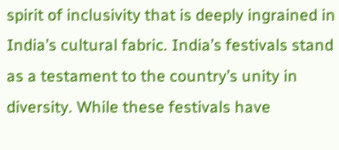spirit of inclusivity that is deeply ingrained in India’s cultural fabric. India’s festivals stand as a testament to the country’s unity in diversity. While these festivals have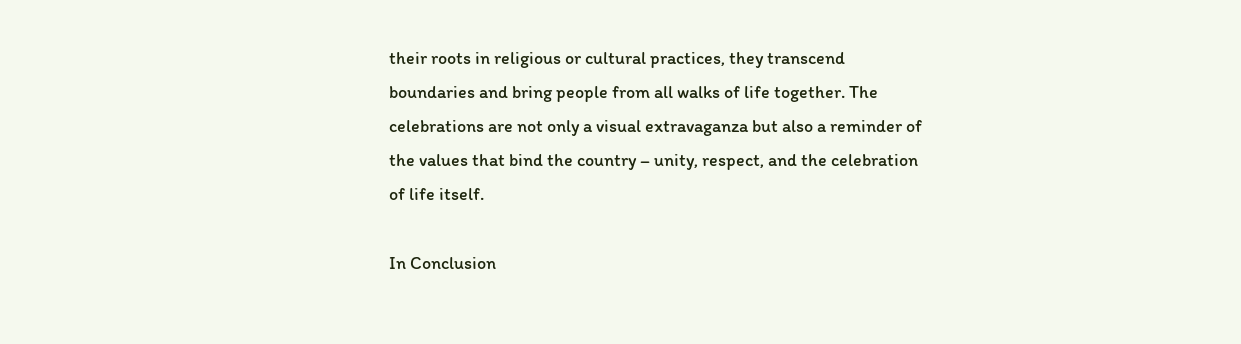their roots in religious or cultural practices, they transcend boundaries and bring people from all walks of life together. The celebrations are not only a visual extravaganza but also a reminder of the values that bind the country – unity, respect, and the celebration of life itself.

In Conclusion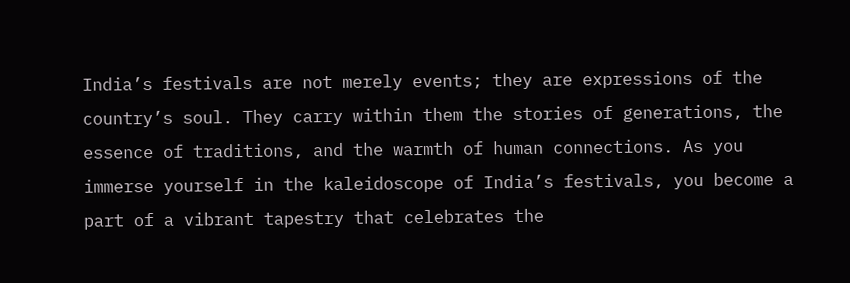India’s festivals are not merely events; they are expressions of the country’s soul. They carry within them the stories of generations, the essence of traditions, and the warmth of human connections. As you immerse yourself in the kaleidoscope of India’s festivals, you become a part of a vibrant tapestry that celebrates the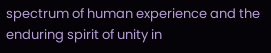spectrum of human experience and the enduring spirit of unity in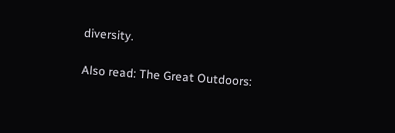diversity.

Also read: The Great Outdoors: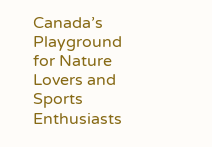Canada’s Playground for Nature Lovers and Sports Enthusiasts